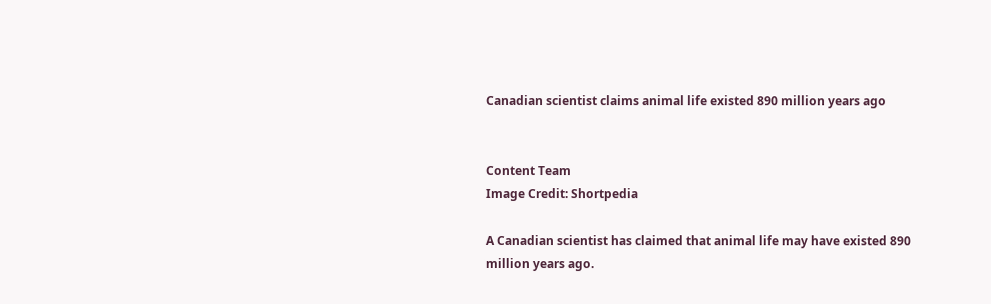Canadian scientist claims animal life existed 890 million years ago


Content Team
Image Credit: Shortpedia

A Canadian scientist has claimed that animal life may have existed 890 million years ago.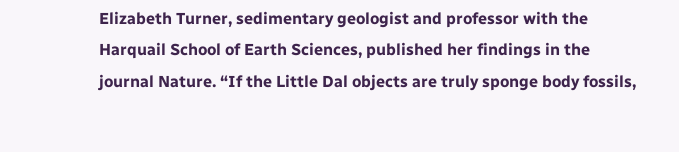Elizabeth Turner, sedimentary geologist and professor with the Harquail School of Earth Sciences, published her findings in the journal Nature. “If the Little Dal objects are truly sponge body fossils,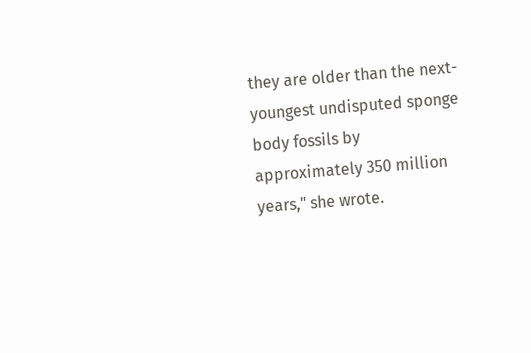they are older than the next-youngest undisputed sponge body fossils by approximately 350 million years," she wrote.